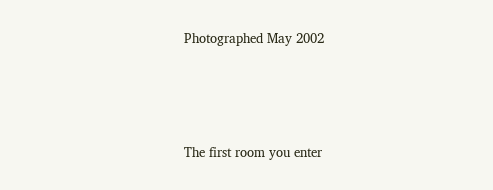Photographed May 2002




The first room you enter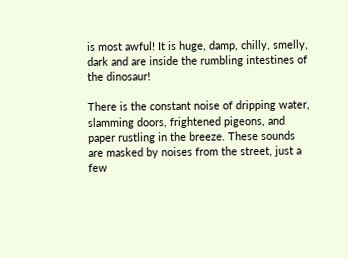is most awful! It is huge, damp, chilly, smelly, dark and are inside the rumbling intestines of the dinosaur!

There is the constant noise of dripping water, slamming doors, frightened pigeons, and paper rustling in the breeze. These sounds are masked by noises from the street, just a few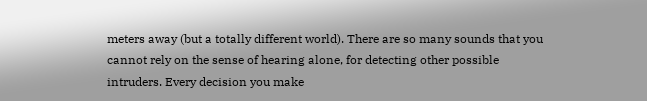meters away (but a totally different world). There are so many sounds that you cannot rely on the sense of hearing alone, for detecting other possible intruders. Every decision you make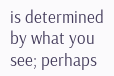is determined by what you see; perhaps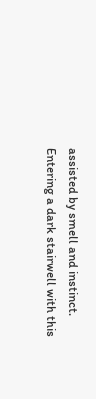assisted by smell and instinct. Entering a dark stairwell with this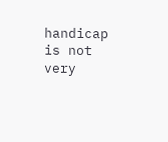handicap is not very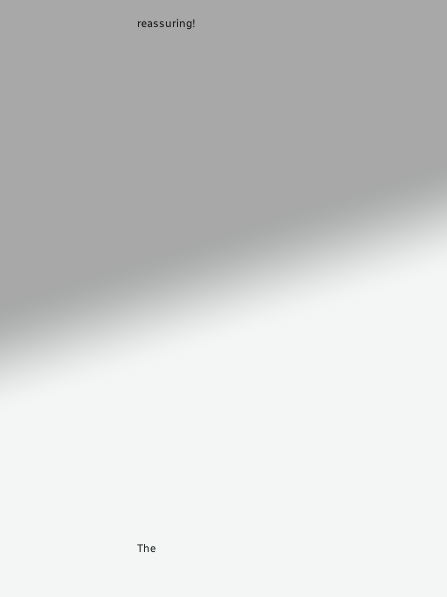reassuring!





















The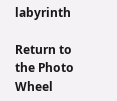labyrinth

Return to the Photo Wheel